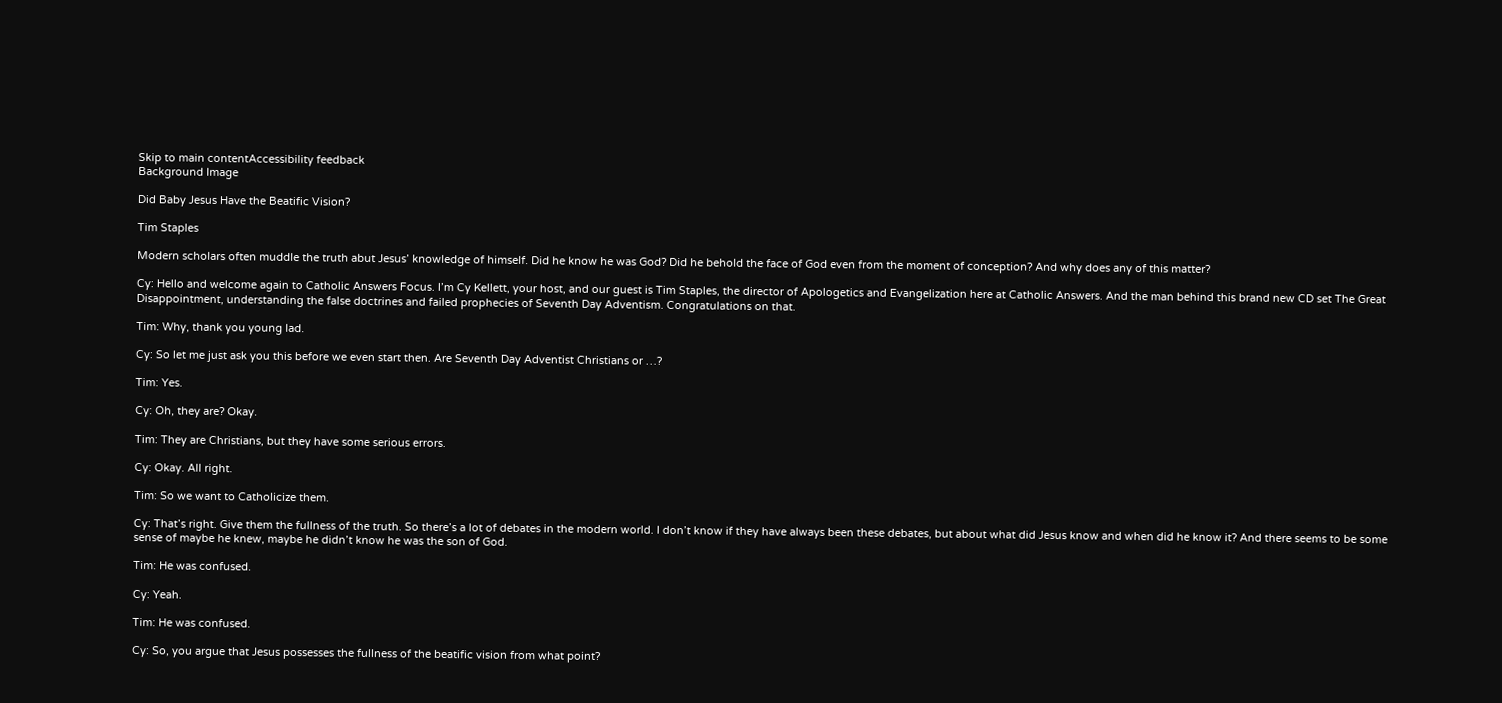Skip to main contentAccessibility feedback
Background Image

Did Baby Jesus Have the Beatific Vision?

Tim Staples

Modern scholars often muddle the truth abut Jesus’ knowledge of himself. Did he know he was God? Did he behold the face of God even from the moment of conception? And why does any of this matter?

Cy: Hello and welcome again to Catholic Answers Focus. I’m Cy Kellett, your host, and our guest is Tim Staples, the director of Apologetics and Evangelization here at Catholic Answers. And the man behind this brand new CD set The Great Disappointment, understanding the false doctrines and failed prophecies of Seventh Day Adventism. Congratulations on that.

Tim: Why, thank you young lad.

Cy: So let me just ask you this before we even start then. Are Seventh Day Adventist Christians or …?

Tim: Yes.

Cy: Oh, they are? Okay.

Tim: They are Christians, but they have some serious errors.

Cy: Okay. All right.

Tim: So we want to Catholicize them.

Cy: That’s right. Give them the fullness of the truth. So there’s a lot of debates in the modern world. I don’t know if they have always been these debates, but about what did Jesus know and when did he know it? And there seems to be some sense of maybe he knew, maybe he didn’t know he was the son of God.

Tim: He was confused.

Cy: Yeah.

Tim: He was confused.

Cy: So, you argue that Jesus possesses the fullness of the beatific vision from what point?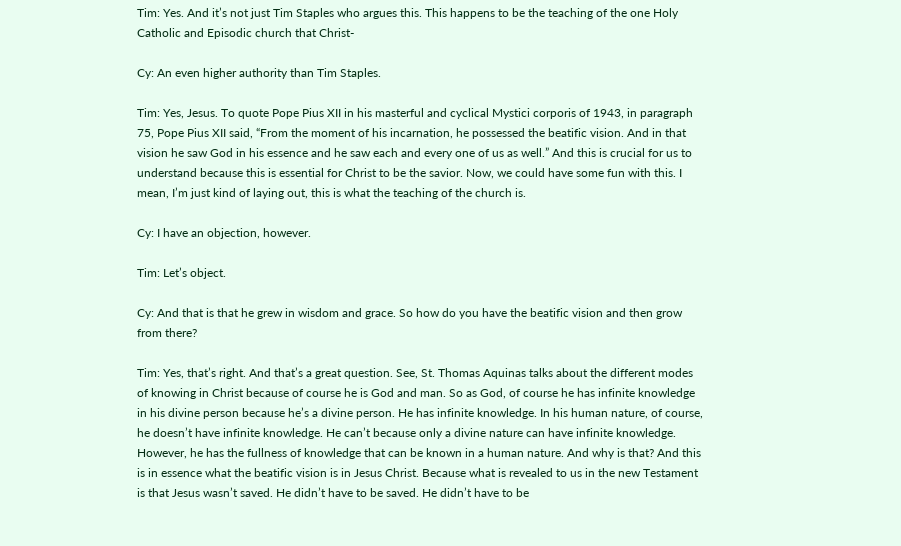Tim: Yes. And it’s not just Tim Staples who argues this. This happens to be the teaching of the one Holy Catholic and Episodic church that Christ-

Cy: An even higher authority than Tim Staples.

Tim: Yes, Jesus. To quote Pope Pius XII in his masterful and cyclical Mystici corporis of 1943, in paragraph 75, Pope Pius XII said, “From the moment of his incarnation, he possessed the beatific vision. And in that vision he saw God in his essence and he saw each and every one of us as well.” And this is crucial for us to understand because this is essential for Christ to be the savior. Now, we could have some fun with this. I mean, I’m just kind of laying out, this is what the teaching of the church is.

Cy: I have an objection, however.

Tim: Let’s object.

Cy: And that is that he grew in wisdom and grace. So how do you have the beatific vision and then grow from there?

Tim: Yes, that’s right. And that’s a great question. See, St. Thomas Aquinas talks about the different modes of knowing in Christ because of course he is God and man. So as God, of course he has infinite knowledge in his divine person because he’s a divine person. He has infinite knowledge. In his human nature, of course, he doesn’t have infinite knowledge. He can’t because only a divine nature can have infinite knowledge. However, he has the fullness of knowledge that can be known in a human nature. And why is that? And this is in essence what the beatific vision is in Jesus Christ. Because what is revealed to us in the new Testament is that Jesus wasn’t saved. He didn’t have to be saved. He didn’t have to be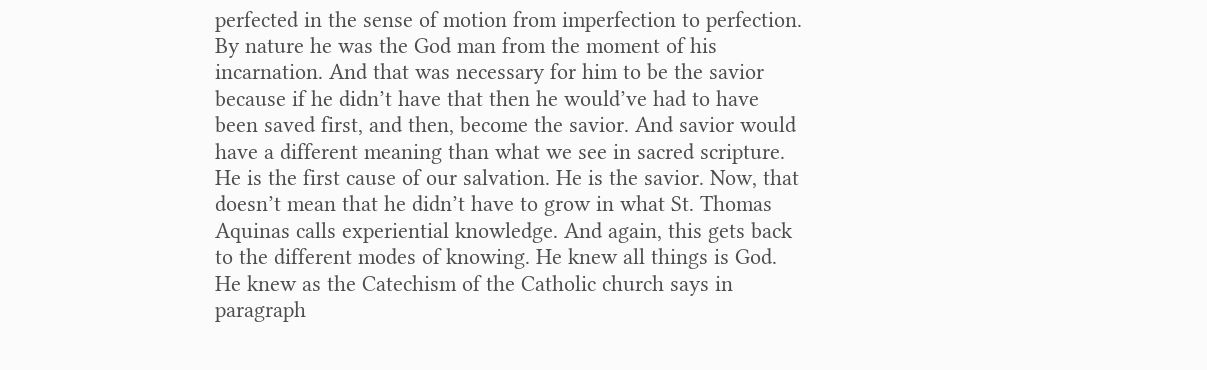perfected in the sense of motion from imperfection to perfection. By nature he was the God man from the moment of his incarnation. And that was necessary for him to be the savior because if he didn’t have that then he would’ve had to have been saved first, and then, become the savior. And savior would have a different meaning than what we see in sacred scripture. He is the first cause of our salvation. He is the savior. Now, that doesn’t mean that he didn’t have to grow in what St. Thomas Aquinas calls experiential knowledge. And again, this gets back to the different modes of knowing. He knew all things is God. He knew as the Catechism of the Catholic church says in paragraph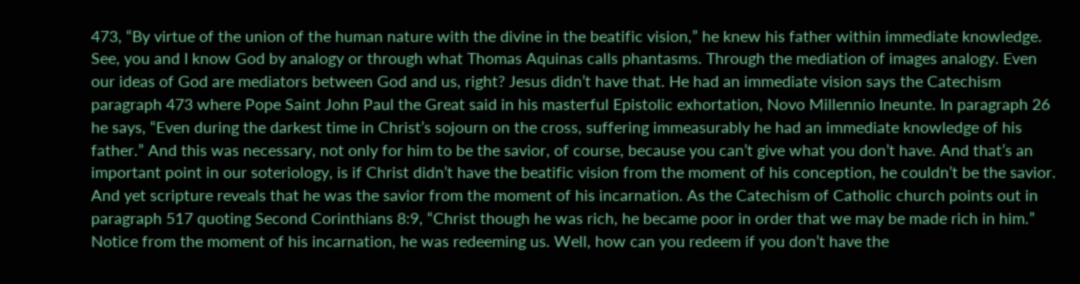473, “By virtue of the union of the human nature with the divine in the beatific vision,” he knew his father within immediate knowledge. See, you and I know God by analogy or through what Thomas Aquinas calls phantasms. Through the mediation of images analogy. Even our ideas of God are mediators between God and us, right? Jesus didn’t have that. He had an immediate vision says the Catechism paragraph 473 where Pope Saint John Paul the Great said in his masterful Epistolic exhortation, Novo Millennio Ineunte. In paragraph 26 he says, “Even during the darkest time in Christ’s sojourn on the cross, suffering immeasurably he had an immediate knowledge of his father.” And this was necessary, not only for him to be the savior, of course, because you can’t give what you don’t have. And that’s an important point in our soteriology, is if Christ didn’t have the beatific vision from the moment of his conception, he couldn’t be the savior. And yet scripture reveals that he was the savior from the moment of his incarnation. As the Catechism of Catholic church points out in paragraph 517 quoting Second Corinthians 8:9, “Christ though he was rich, he became poor in order that we may be made rich in him.” Notice from the moment of his incarnation, he was redeeming us. Well, how can you redeem if you don’t have the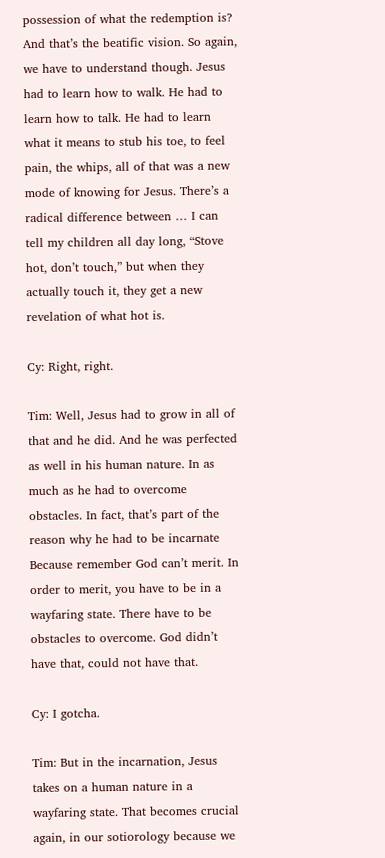possession of what the redemption is? And that’s the beatific vision. So again, we have to understand though. Jesus had to learn how to walk. He had to learn how to talk. He had to learn what it means to stub his toe, to feel pain, the whips, all of that was a new mode of knowing for Jesus. There’s a radical difference between … I can tell my children all day long, “Stove hot, don’t touch,” but when they actually touch it, they get a new revelation of what hot is.

Cy: Right, right.

Tim: Well, Jesus had to grow in all of that and he did. And he was perfected as well in his human nature. In as much as he had to overcome obstacles. In fact, that’s part of the reason why he had to be incarnate Because remember God can’t merit. In order to merit, you have to be in a wayfaring state. There have to be obstacles to overcome. God didn’t have that, could not have that.

Cy: I gotcha.

Tim: But in the incarnation, Jesus takes on a human nature in a wayfaring state. That becomes crucial again, in our sotiorology because we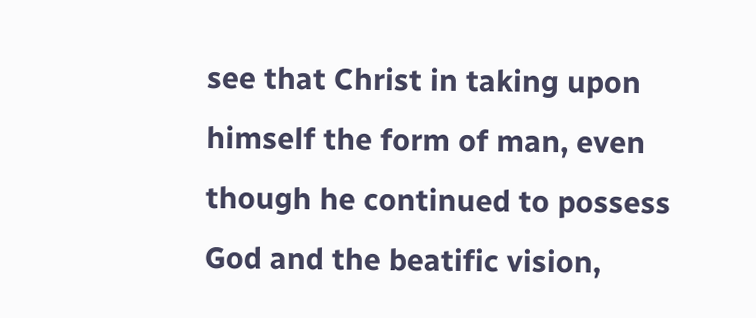see that Christ in taking upon himself the form of man, even though he continued to possess God and the beatific vision,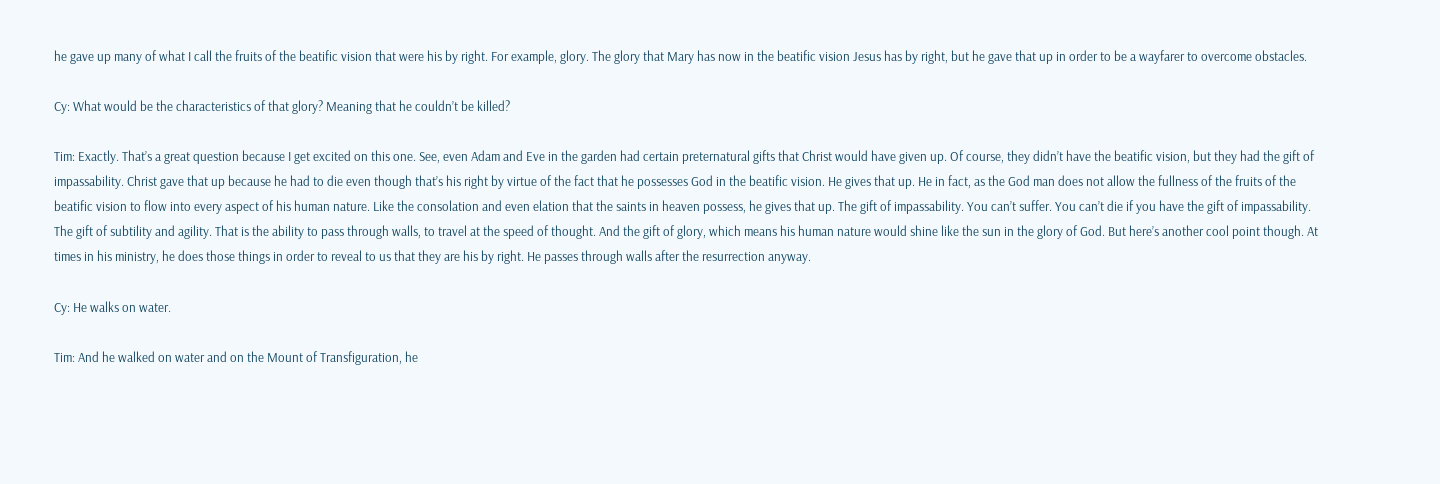he gave up many of what I call the fruits of the beatific vision that were his by right. For example, glory. The glory that Mary has now in the beatific vision Jesus has by right, but he gave that up in order to be a wayfarer to overcome obstacles.

Cy: What would be the characteristics of that glory? Meaning that he couldn’t be killed?

Tim: Exactly. That’s a great question because I get excited on this one. See, even Adam and Eve in the garden had certain preternatural gifts that Christ would have given up. Of course, they didn’t have the beatific vision, but they had the gift of impassability. Christ gave that up because he had to die even though that’s his right by virtue of the fact that he possesses God in the beatific vision. He gives that up. He in fact, as the God man does not allow the fullness of the fruits of the beatific vision to flow into every aspect of his human nature. Like the consolation and even elation that the saints in heaven possess, he gives that up. The gift of impassability. You can’t suffer. You can’t die if you have the gift of impassability. The gift of subtility and agility. That is the ability to pass through walls, to travel at the speed of thought. And the gift of glory, which means his human nature would shine like the sun in the glory of God. But here’s another cool point though. At times in his ministry, he does those things in order to reveal to us that they are his by right. He passes through walls after the resurrection anyway.

Cy: He walks on water.

Tim: And he walked on water and on the Mount of Transfiguration, he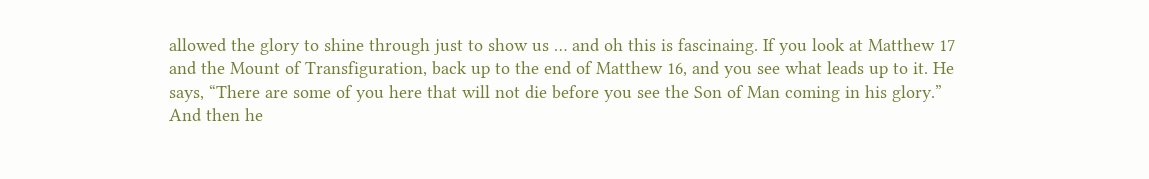allowed the glory to shine through just to show us … and oh this is fascinaing. If you look at Matthew 17 and the Mount of Transfiguration, back up to the end of Matthew 16, and you see what leads up to it. He says, “There are some of you here that will not die before you see the Son of Man coming in his glory.” And then he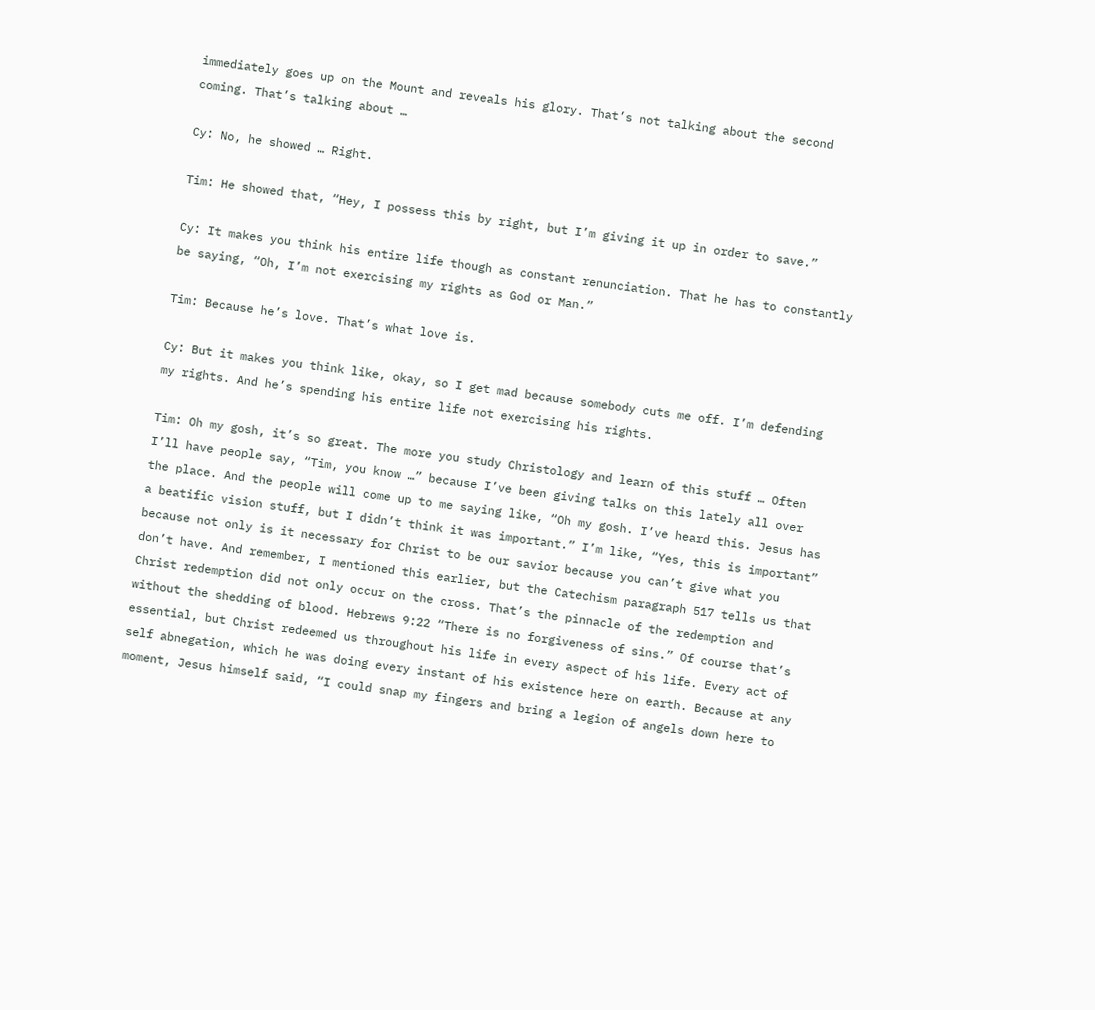immediately goes up on the Mount and reveals his glory. That’s not talking about the second coming. That’s talking about …

Cy: No, he showed … Right.

Tim: He showed that, “Hey, I possess this by right, but I’m giving it up in order to save.”

Cy: It makes you think his entire life though as constant renunciation. That he has to constantly be saying, “Oh, I’m not exercising my rights as God or Man.”

Tim: Because he’s love. That’s what love is.

Cy: But it makes you think like, okay, so I get mad because somebody cuts me off. I’m defending my rights. And he’s spending his entire life not exercising his rights.

Tim: Oh my gosh, it’s so great. The more you study Christology and learn of this stuff … Often I’ll have people say, “Tim, you know …” because I’ve been giving talks on this lately all over the place. And the people will come up to me saying like, “Oh my gosh. I’ve heard this. Jesus has a beatific vision stuff, but I didn’t think it was important.” I’m like, “Yes, this is important” because not only is it necessary for Christ to be our savior because you can’t give what you don’t have. And remember, I mentioned this earlier, but the Catechism paragraph 517 tells us that Christ redemption did not only occur on the cross. That’s the pinnacle of the redemption and without the shedding of blood. Hebrews 9:22 “There is no forgiveness of sins.” Of course that’s essential, but Christ redeemed us throughout his life in every aspect of his life. Every act of self abnegation, which he was doing every instant of his existence here on earth. Because at any moment, Jesus himself said, “I could snap my fingers and bring a legion of angels down here to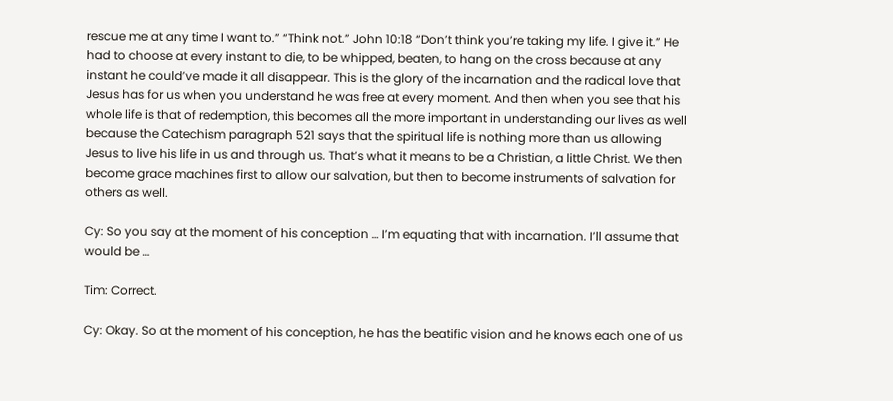rescue me at any time I want to.” “Think not.” John 10:18 “Don’t think you’re taking my life. I give it.” He had to choose at every instant to die, to be whipped, beaten, to hang on the cross because at any instant he could’ve made it all disappear. This is the glory of the incarnation and the radical love that Jesus has for us when you understand he was free at every moment. And then when you see that his whole life is that of redemption, this becomes all the more important in understanding our lives as well because the Catechism paragraph 521 says that the spiritual life is nothing more than us allowing Jesus to live his life in us and through us. That’s what it means to be a Christian, a little Christ. We then become grace machines first to allow our salvation, but then to become instruments of salvation for others as well.

Cy: So you say at the moment of his conception … I’m equating that with incarnation. I’ll assume that would be …

Tim: Correct.

Cy: Okay. So at the moment of his conception, he has the beatific vision and he knows each one of us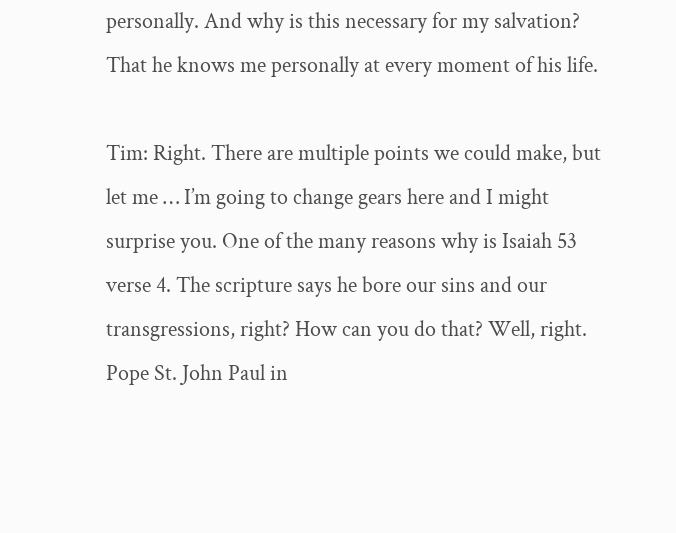personally. And why is this necessary for my salvation? That he knows me personally at every moment of his life.

Tim: Right. There are multiple points we could make, but let me … I’m going to change gears here and I might surprise you. One of the many reasons why is Isaiah 53 verse 4. The scripture says he bore our sins and our transgressions, right? How can you do that? Well, right. Pope St. John Paul in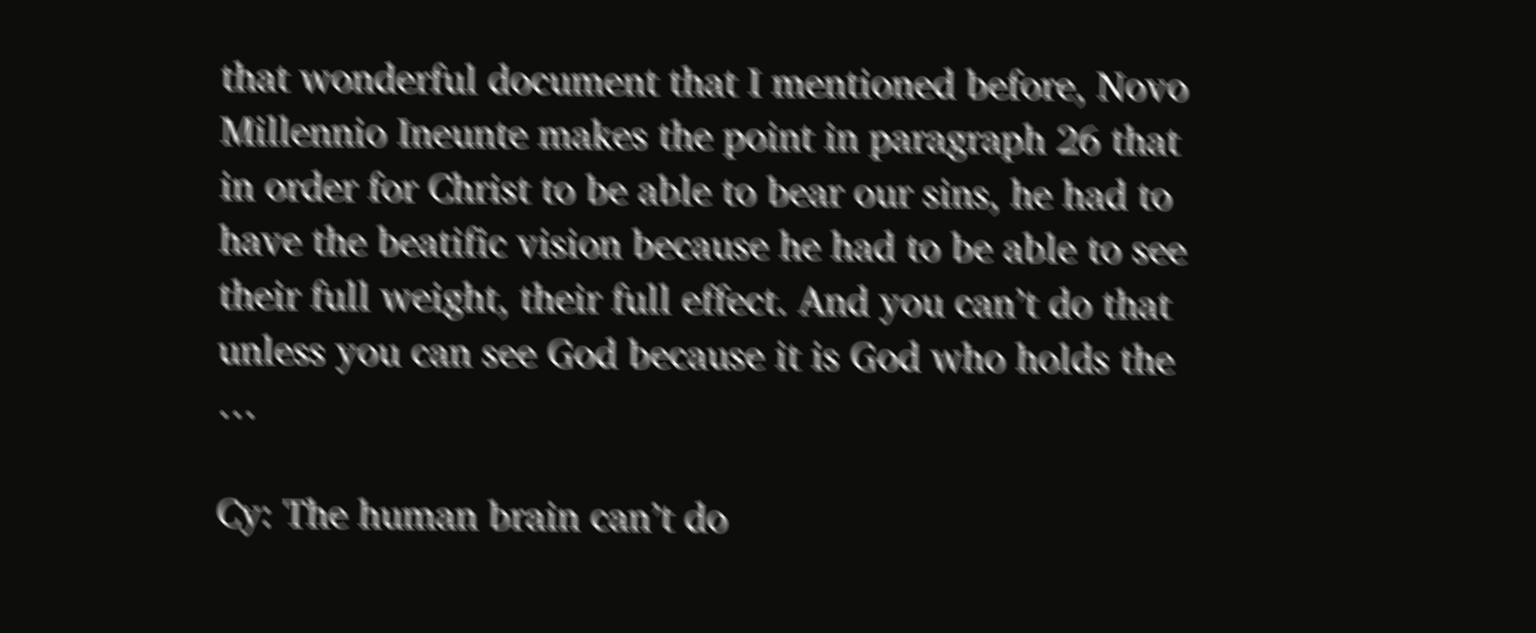that wonderful document that I mentioned before, Novo Millennio Ineunte makes the point in paragraph 26 that in order for Christ to be able to bear our sins, he had to have the beatific vision because he had to be able to see their full weight, their full effect. And you can’t do that unless you can see God because it is God who holds the …

Cy: The human brain can’t do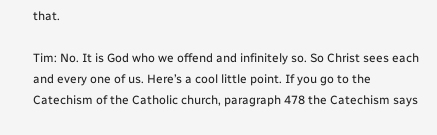that.

Tim: No. It is God who we offend and infinitely so. So Christ sees each and every one of us. Here’s a cool little point. If you go to the Catechism of the Catholic church, paragraph 478 the Catechism says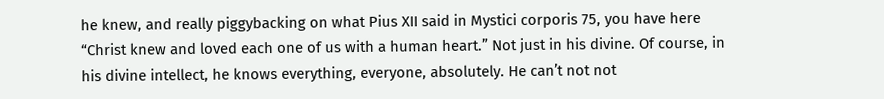he knew, and really piggybacking on what Pius XII said in Mystici corporis 75, you have here “Christ knew and loved each one of us with a human heart.” Not just in his divine. Of course, in his divine intellect, he knows everything, everyone, absolutely. He can’t not not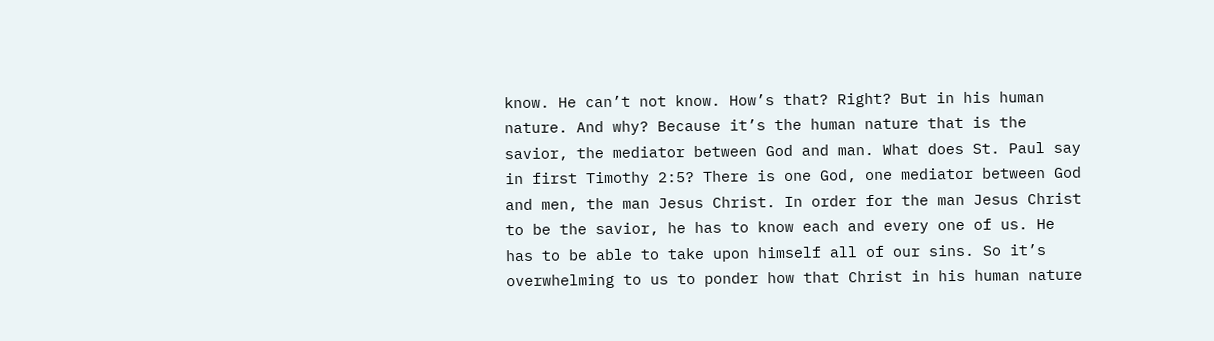know. He can’t not know. How’s that? Right? But in his human nature. And why? Because it’s the human nature that is the savior, the mediator between God and man. What does St. Paul say in first Timothy 2:5? There is one God, one mediator between God and men, the man Jesus Christ. In order for the man Jesus Christ to be the savior, he has to know each and every one of us. He has to be able to take upon himself all of our sins. So it’s overwhelming to us to ponder how that Christ in his human nature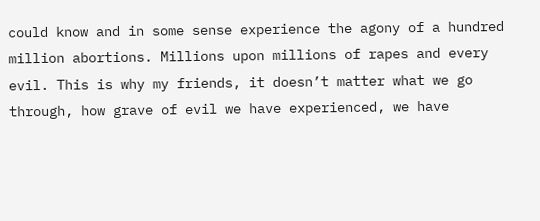could know and in some sense experience the agony of a hundred million abortions. Millions upon millions of rapes and every evil. This is why my friends, it doesn’t matter what we go through, how grave of evil we have experienced, we have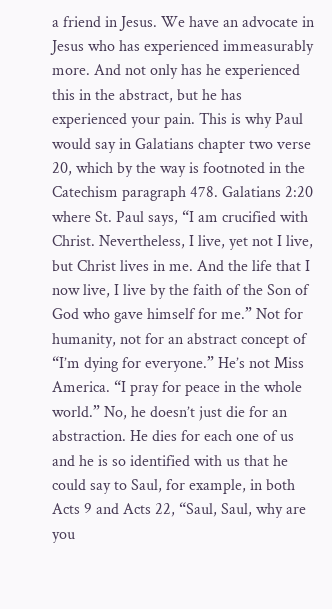a friend in Jesus. We have an advocate in Jesus who has experienced immeasurably more. And not only has he experienced this in the abstract, but he has experienced your pain. This is why Paul would say in Galatians chapter two verse 20, which by the way is footnoted in the Catechism paragraph 478. Galatians 2:20 where St. Paul says, “I am crucified with Christ. Nevertheless, I live, yet not I live, but Christ lives in me. And the life that I now live, I live by the faith of the Son of God who gave himself for me.” Not for humanity, not for an abstract concept of “I’m dying for everyone.” He’s not Miss America. “I pray for peace in the whole world.” No, he doesn’t just die for an abstraction. He dies for each one of us and he is so identified with us that he could say to Saul, for example, in both Acts 9 and Acts 22, “Saul, Saul, why are you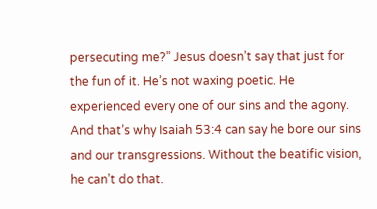persecuting me?” Jesus doesn’t say that just for the fun of it. He’s not waxing poetic. He experienced every one of our sins and the agony. And that’s why Isaiah 53:4 can say he bore our sins and our transgressions. Without the beatific vision, he can’t do that.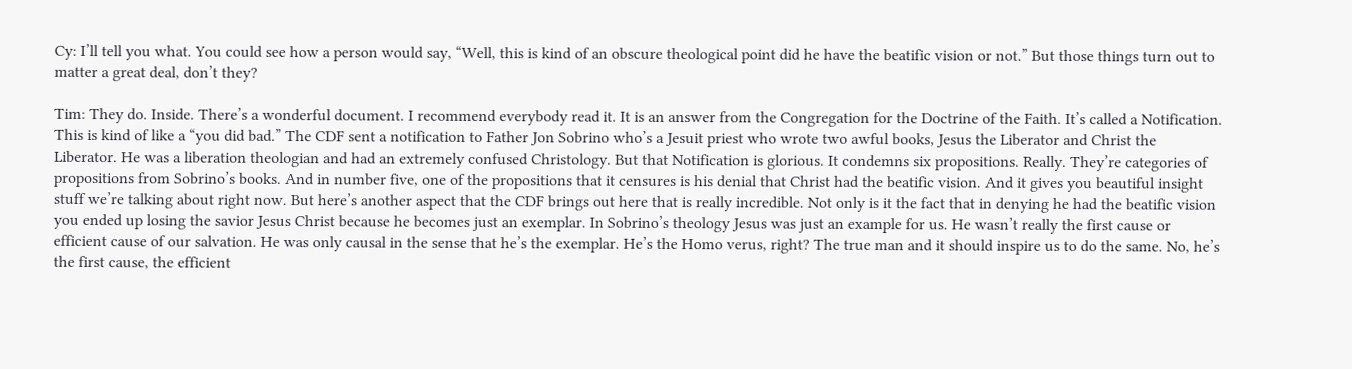Cy: I’ll tell you what. You could see how a person would say, “Well, this is kind of an obscure theological point did he have the beatific vision or not.” But those things turn out to matter a great deal, don’t they?

Tim: They do. Inside. There’s a wonderful document. I recommend everybody read it. It is an answer from the Congregation for the Doctrine of the Faith. It’s called a Notification. This is kind of like a “you did bad.” The CDF sent a notification to Father Jon Sobrino who’s a Jesuit priest who wrote two awful books, Jesus the Liberator and Christ the Liberator. He was a liberation theologian and had an extremely confused Christology. But that Notification is glorious. It condemns six propositions. Really. They’re categories of propositions from Sobrino’s books. And in number five, one of the propositions that it censures is his denial that Christ had the beatific vision. And it gives you beautiful insight stuff we’re talking about right now. But here’s another aspect that the CDF brings out here that is really incredible. Not only is it the fact that in denying he had the beatific vision you ended up losing the savior Jesus Christ because he becomes just an exemplar. In Sobrino’s theology Jesus was just an example for us. He wasn’t really the first cause or efficient cause of our salvation. He was only causal in the sense that he’s the exemplar. He’s the Homo verus, right? The true man and it should inspire us to do the same. No, he’s the first cause, the efficient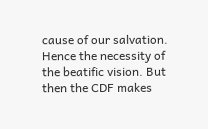cause of our salvation. Hence the necessity of the beatific vision. But then the CDF makes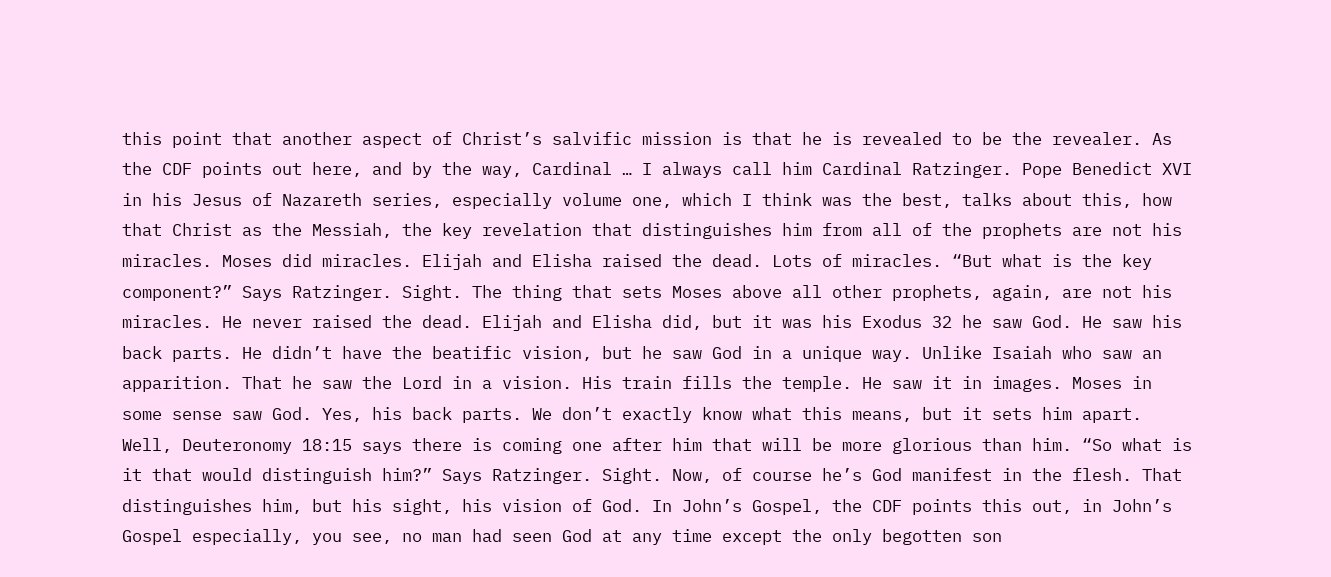this point that another aspect of Christ’s salvific mission is that he is revealed to be the revealer. As the CDF points out here, and by the way, Cardinal … I always call him Cardinal Ratzinger. Pope Benedict XVI in his Jesus of Nazareth series, especially volume one, which I think was the best, talks about this, how that Christ as the Messiah, the key revelation that distinguishes him from all of the prophets are not his miracles. Moses did miracles. Elijah and Elisha raised the dead. Lots of miracles. “But what is the key component?” Says Ratzinger. Sight. The thing that sets Moses above all other prophets, again, are not his miracles. He never raised the dead. Elijah and Elisha did, but it was his Exodus 32 he saw God. He saw his back parts. He didn’t have the beatific vision, but he saw God in a unique way. Unlike Isaiah who saw an apparition. That he saw the Lord in a vision. His train fills the temple. He saw it in images. Moses in some sense saw God. Yes, his back parts. We don’t exactly know what this means, but it sets him apart. Well, Deuteronomy 18:15 says there is coming one after him that will be more glorious than him. “So what is it that would distinguish him?” Says Ratzinger. Sight. Now, of course he’s God manifest in the flesh. That distinguishes him, but his sight, his vision of God. In John’s Gospel, the CDF points this out, in John’s Gospel especially, you see, no man had seen God at any time except the only begotten son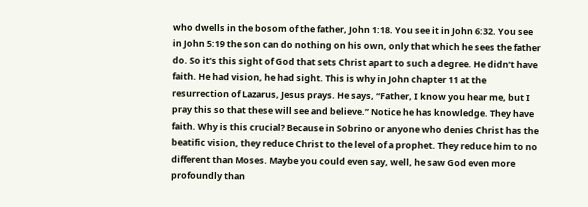who dwells in the bosom of the father, John 1:18. You see it in John 6:32. You see in John 5:19 the son can do nothing on his own, only that which he sees the father do. So it’s this sight of God that sets Christ apart to such a degree. He didn’t have faith. He had vision, he had sight. This is why in John chapter 11 at the resurrection of Lazarus, Jesus prays. He says, “Father, I know you hear me, but I pray this so that these will see and believe.” Notice he has knowledge. They have faith. Why is this crucial? Because in Sobrino or anyone who denies Christ has the beatific vision, they reduce Christ to the level of a prophet. They reduce him to no different than Moses. Maybe you could even say, well, he saw God even more profoundly than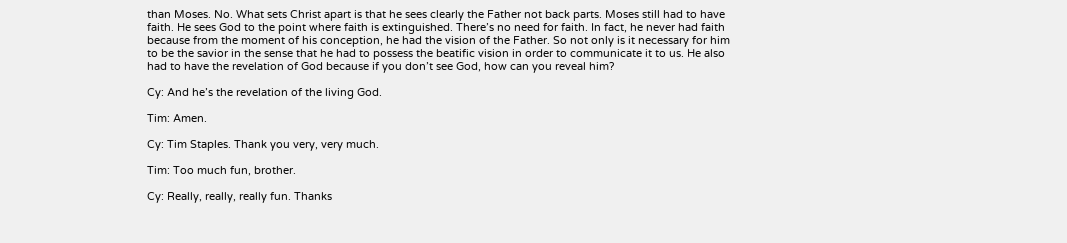than Moses. No. What sets Christ apart is that he sees clearly the Father not back parts. Moses still had to have faith. He sees God to the point where faith is extinguished. There’s no need for faith. In fact, he never had faith because from the moment of his conception, he had the vision of the Father. So not only is it necessary for him to be the savior in the sense that he had to possess the beatific vision in order to communicate it to us. He also had to have the revelation of God because if you don’t see God, how can you reveal him?

Cy: And he’s the revelation of the living God.

Tim: Amen.

Cy: Tim Staples. Thank you very, very much.

Tim: Too much fun, brother.

Cy: Really, really, really fun. Thanks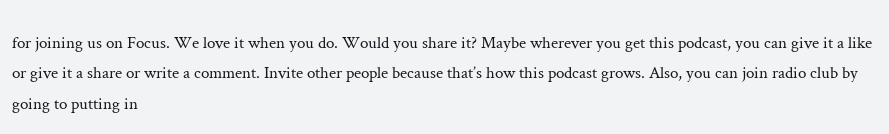for joining us on Focus. We love it when you do. Would you share it? Maybe wherever you get this podcast, you can give it a like or give it a share or write a comment. Invite other people because that’s how this podcast grows. Also, you can join radio club by going to putting in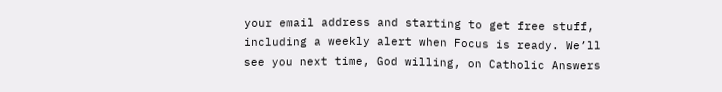your email address and starting to get free stuff, including a weekly alert when Focus is ready. We’ll see you next time, God willing, on Catholic Answers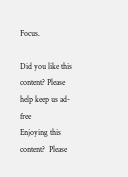Focus.

Did you like this content? Please help keep us ad-free
Enjoying this content?  Please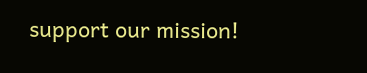support our mission!